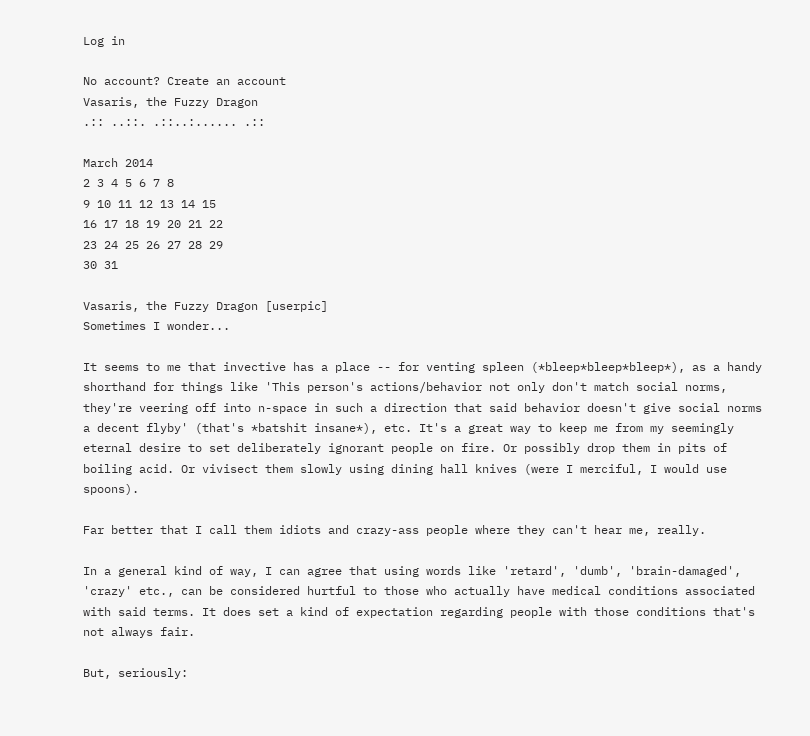Log in

No account? Create an account
Vasaris, the Fuzzy Dragon
.:: ..::. .::..:...... .::

March 2014
2 3 4 5 6 7 8
9 10 11 12 13 14 15
16 17 18 19 20 21 22
23 24 25 26 27 28 29
30 31

Vasaris, the Fuzzy Dragon [userpic]
Sometimes I wonder...

It seems to me that invective has a place -- for venting spleen (*bleep*bleep*bleep*), as a handy shorthand for things like 'This person's actions/behavior not only don't match social norms, they're veering off into n-space in such a direction that said behavior doesn't give social norms a decent flyby' (that's *batshit insane*), etc. It's a great way to keep me from my seemingly eternal desire to set deliberately ignorant people on fire. Or possibly drop them in pits of boiling acid. Or vivisect them slowly using dining hall knives (were I merciful, I would use spoons).

Far better that I call them idiots and crazy-ass people where they can't hear me, really.

In a general kind of way, I can agree that using words like 'retard', 'dumb', 'brain-damaged', 'crazy' etc., can be considered hurtful to those who actually have medical conditions associated with said terms. It does set a kind of expectation regarding people with those conditions that's not always fair.

But, seriously: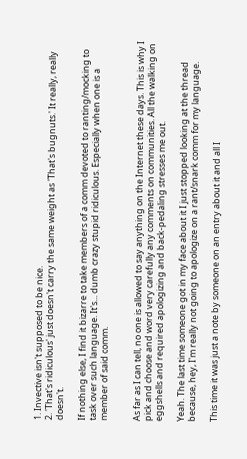1. Invective isn't supposed to be nice.
2. 'That's ridiculous' just doesn't carry the same weight as 'That's bugnuts.' It really, really doesn't.

If nothing else, I find it bizarre to take members of a comm devoted to ranting/mocking to task over such language. It's... dumb crazy stupid ridiculous. Especially when one is a member of said comm.


As far as I can tell, no one is allowed to say anything on the Internet these days. This is why I pick and choose and word very carefully any comments on communities. All the walking on eggshells and required apologizing and back-pedaling stresses me out.

Yeah. The last time someone got in my face about it I just stopped looking at the thread because, hey, I'm really not going to apologize on a rant/snark comm for my language.

This time it was just a note by someone on an entry about it and all I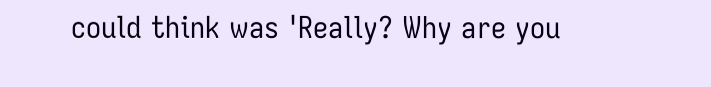could think was 'Really? Why are you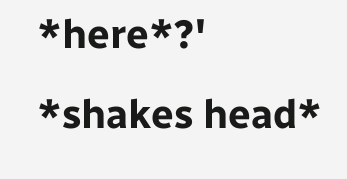*here*?' *shakes head*